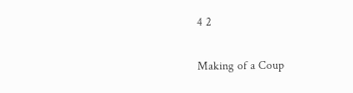4 2

Making of a Coup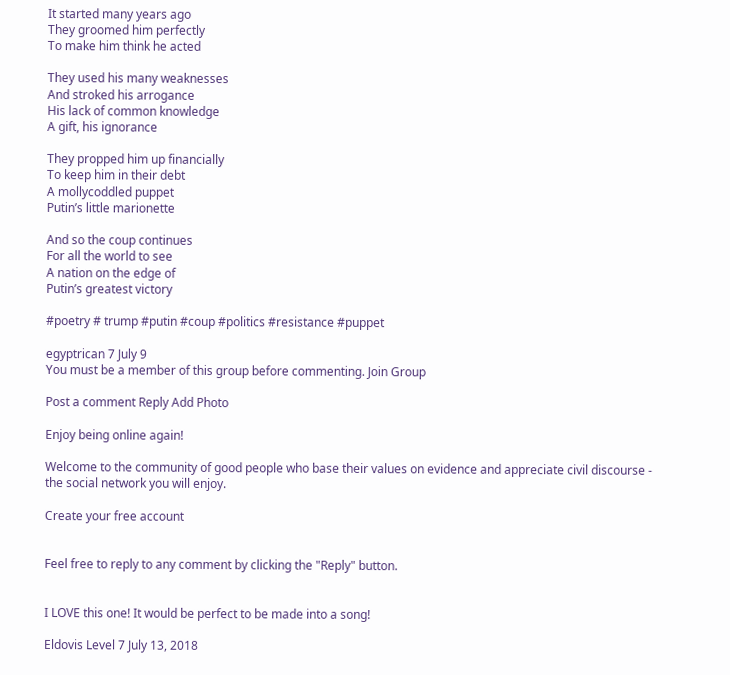It started many years ago
They groomed him perfectly
To make him think he acted

They used his many weaknesses
And stroked his arrogance
His lack of common knowledge
A gift, his ignorance

They propped him up financially
To keep him in their debt
A mollycoddled puppet
Putin’s little marionette

And so the coup continues
For all the world to see
A nation on the edge of
Putin’s greatest victory

#poetry # trump #putin #coup #politics #resistance #puppet

egyptrican 7 July 9
You must be a member of this group before commenting. Join Group

Post a comment Reply Add Photo

Enjoy being online again!

Welcome to the community of good people who base their values on evidence and appreciate civil discourse - the social network you will enjoy.

Create your free account


Feel free to reply to any comment by clicking the "Reply" button.


I LOVE this one! It would be perfect to be made into a song!

Eldovis Level 7 July 13, 2018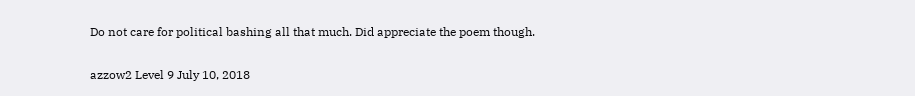Do not care for political bashing all that much. Did appreciate the poem though.

azzow2 Level 9 July 10, 2018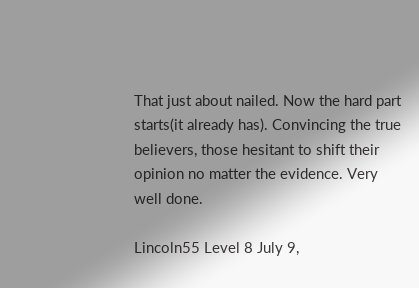That just about nailed. Now the hard part starts(it already has). Convincing the true believers, those hesitant to shift their opinion no matter the evidence. Very well done.

Lincoln55 Level 8 July 9,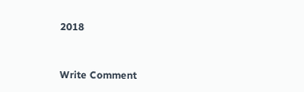2018


Write Comment